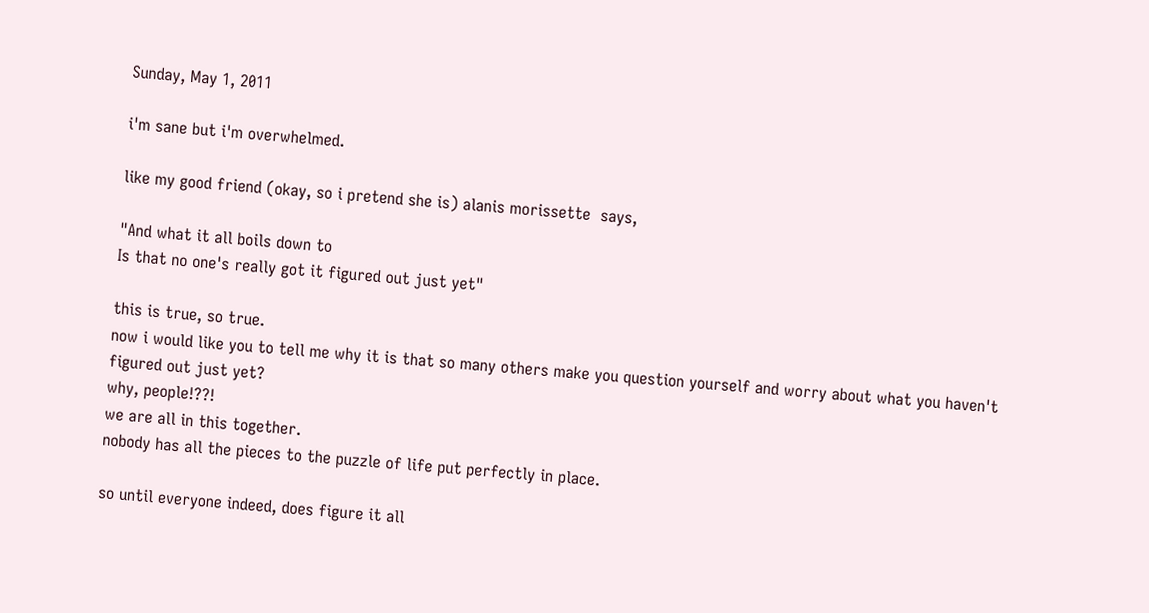Sunday, May 1, 2011

i'm sane but i'm overwhelmed.

like my good friend (okay, so i pretend she is) alanis morissette  says,

"And what it all boils down to
Is that no one's really got it figured out just yet"

this is true, so true.
now i would like you to tell me why it is that so many others make you question yourself and worry about what you haven't figured out just yet?
why, people!??!
we are all in this together.
nobody has all the pieces to the puzzle of life put perfectly in place.

so until everyone indeed, does figure it all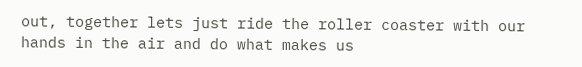out, together lets just ride the roller coaster with our hands in the air and do what makes us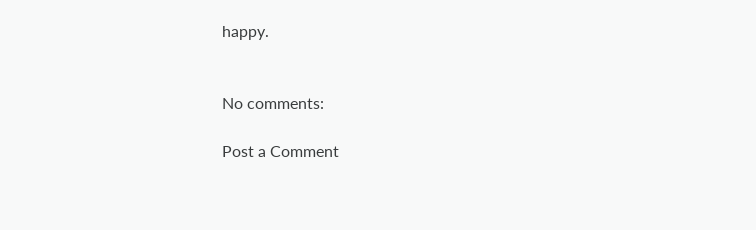happy.


No comments:

Post a Comment